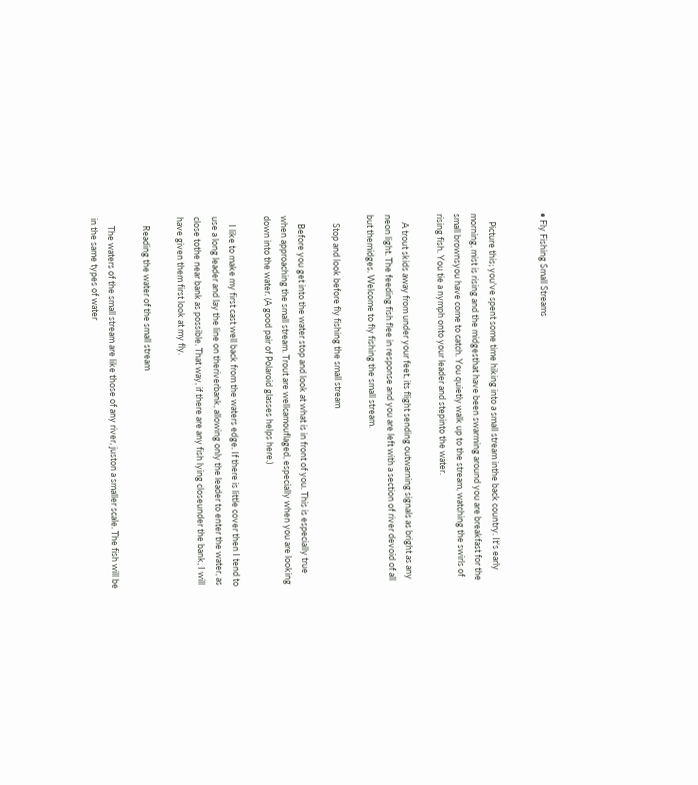• Fly Fishing Small Streams


    Picture this; you've spent some time hiking into a small stream inthe back country. It's early morning, mist is rising and the midgesthat have been swarming around you are breakfast for the small brownsyou have come to catch. You quietly walk up to the stream, watching the swirls of rising fish. You tie a nymph onto your leader and stepinto the water.

    A trout skids away from under your feet, its flight sending outwarning signals as bright as any neon light. The feeding fish flee in response and you are left with a section of river devoid of all but themidges. Welcome to fly fishing the small stream.

    Stop and look before fly fishing the small stream

    Before you get into the water stop and look at what is in front of you. This is especially true when approaching the small stream. Trout are wellcamouflaged, especially when you are looking down into the water. (A good pair of Polaroid glasses helps here.)

    I like to make my first cast well back from the waters edge. If there is little cover then I tend to use a long leader and lay the line on theriverbank, allowing only the leader to enter the water, as close tothe near bank as possible. That way, if there are any fish lying closeunder the bank, I will have given them first look at my fly.

    Reading the water of the small stream

    The waters of the small stream are like those of any river, juston a smaller scale. The fish will be in the same types of water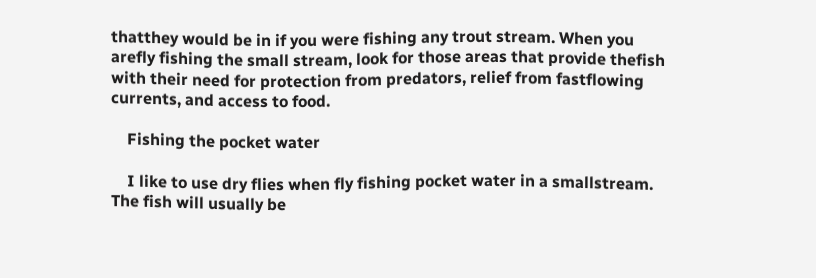thatthey would be in if you were fishing any trout stream. When you arefly fishing the small stream, look for those areas that provide thefish with their need for protection from predators, relief from fastflowing currents, and access to food.

    Fishing the pocket water

    I like to use dry flies when fly fishing pocket water in a smallstream. The fish will usually be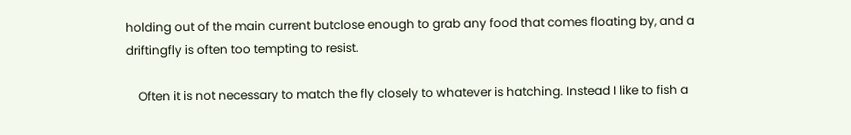holding out of the main current butclose enough to grab any food that comes floating by, and a driftingfly is often too tempting to resist.

    Often it is not necessary to match the fly closely to whatever is hatching. Instead I like to fish a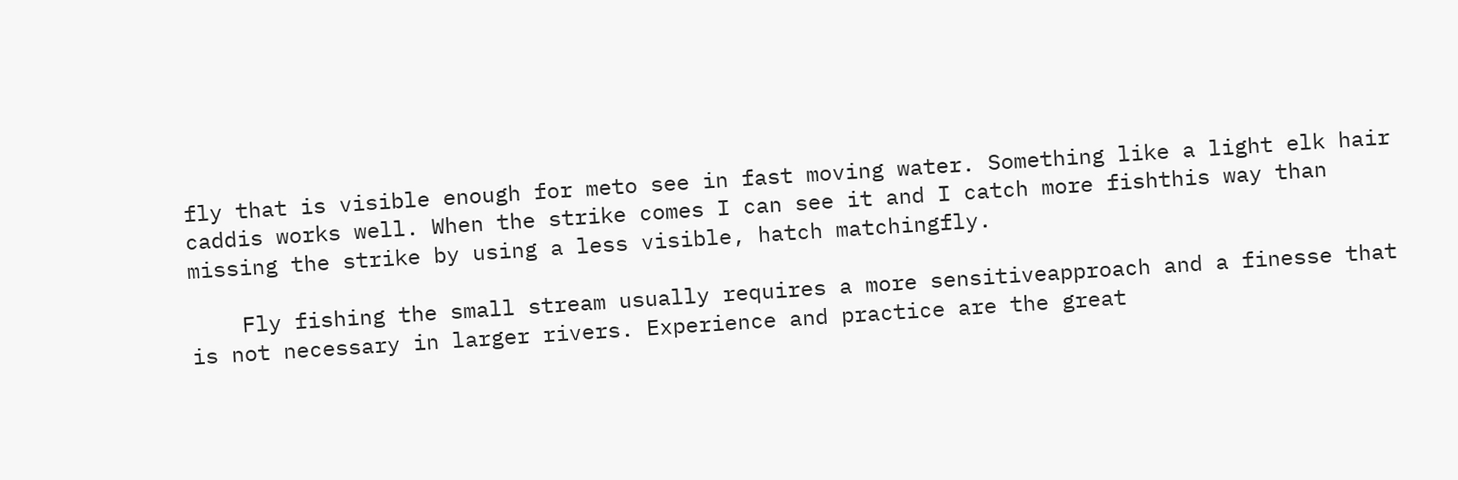fly that is visible enough for meto see in fast moving water. Something like a light elk hair caddis works well. When the strike comes I can see it and I catch more fishthis way than missing the strike by using a less visible, hatch matchingfly.

    Fly fishing the small stream usually requires a more sensitiveapproach and a finesse that is not necessary in larger rivers. Experience and practice are the great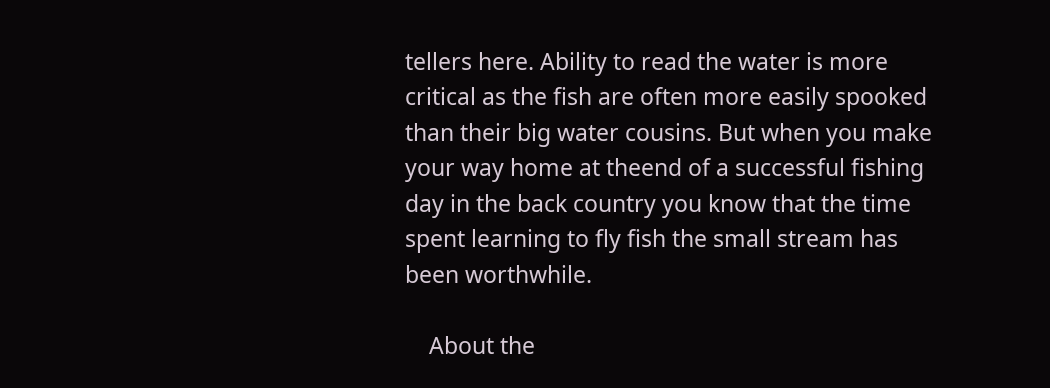tellers here. Ability to read the water is more critical as the fish are often more easily spooked than their big water cousins. But when you make your way home at theend of a successful fishing day in the back country you know that the time spent learning to fly fish the small stream has been worthwhile.

    About the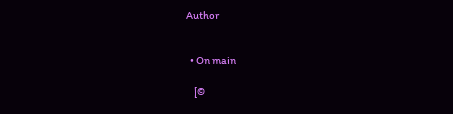Author


  • On main

    [©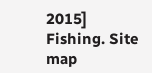2015] Fishing. Site map